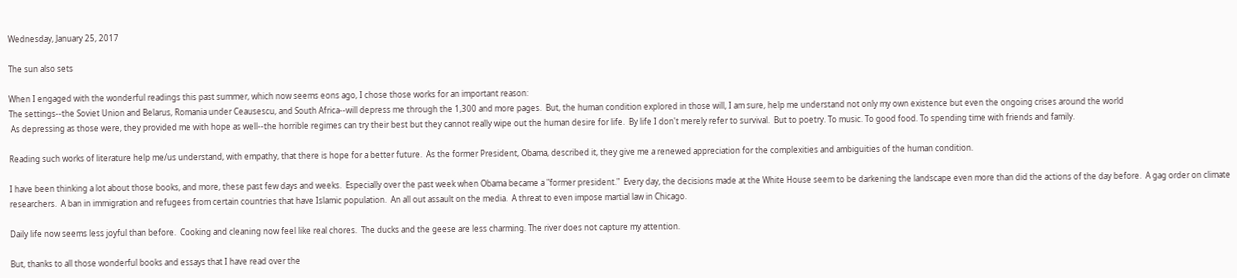Wednesday, January 25, 2017

The sun also sets

When I engaged with the wonderful readings this past summer, which now seems eons ago, I chose those works for an important reason:
The settings--the Soviet Union and Belarus, Romania under Ceausescu, and South Africa--will depress me through the 1,300 and more pages.  But, the human condition explored in those will, I am sure, help me understand not only my own existence but even the ongoing crises around the world
 As depressing as those were, they provided me with hope as well--the horrible regimes can try their best but they cannot really wipe out the human desire for life.  By life I don't merely refer to survival.  But to poetry. To music. To good food. To spending time with friends and family.

Reading such works of literature help me/us understand, with empathy, that there is hope for a better future.  As the former President, Obama, described it, they give me a renewed appreciation for the complexities and ambiguities of the human condition.

I have been thinking a lot about those books, and more, these past few days and weeks.  Especially over the past week when Obama became a "former president."  Every day, the decisions made at the White House seem to be darkening the landscape even more than did the actions of the day before.  A gag order on climate researchers.  A ban in immigration and refugees from certain countries that have Islamic population.  An all out assault on the media.  A threat to even impose martial law in Chicago.

Daily life now seems less joyful than before.  Cooking and cleaning now feel like real chores.  The ducks and the geese are less charming. The river does not capture my attention.

But, thanks to all those wonderful books and essays that I have read over the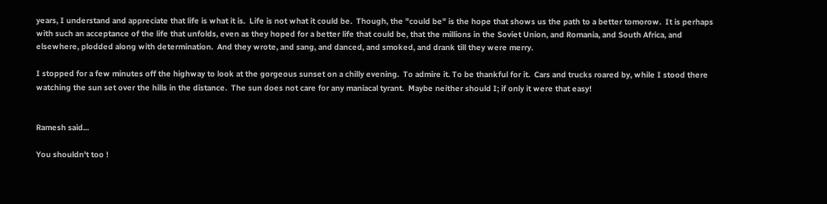years, I understand and appreciate that life is what it is.  Life is not what it could be.  Though, the "could be" is the hope that shows us the path to a better tomorow.  It is perhaps with such an acceptance of the life that unfolds, even as they hoped for a better life that could be, that the millions in the Soviet Union, and Romania, and South Africa, and elsewhere, plodded along with determination.  And they wrote, and sang, and danced, and smoked, and drank till they were merry.

I stopped for a few minutes off the highway to look at the gorgeous sunset on a chilly evening.  To admire it. To be thankful for it.  Cars and trucks roared by, while I stood there watching the sun set over the hills in the distance.  The sun does not care for any maniacal tyrant.  Maybe neither should I; if only it were that easy!


Ramesh said...

You shouldn't too !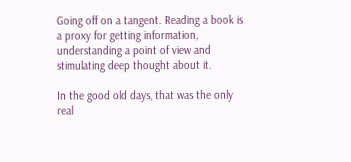Going off on a tangent. Reading a book is a proxy for getting information, understanding a point of view and stimulating deep thought about it.

In the good old days, that was the only real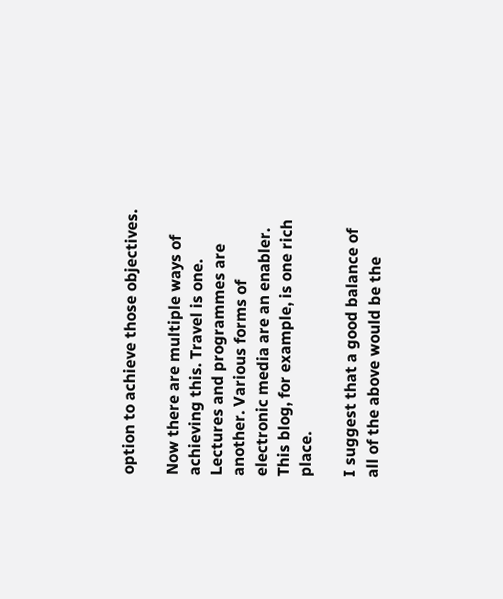option to achieve those objectives.

Now there are multiple ways of achieving this. Travel is one. Lectures and programmes are another. Various forms of electronic media are an enabler. This blog, for example, is one rich place.

I suggest that a good balance of all of the above would be the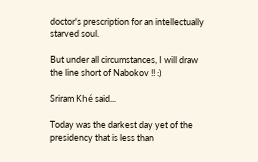doctor's prescription for an intellectually starved soul.

But under all circumstances, I will draw the line short of Nabokov !! :)

Sriram Khé said...

Today was the darkest day yet of the presidency that is less than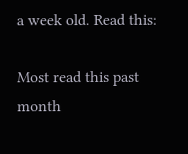a week old. Read this:

Most read this past month